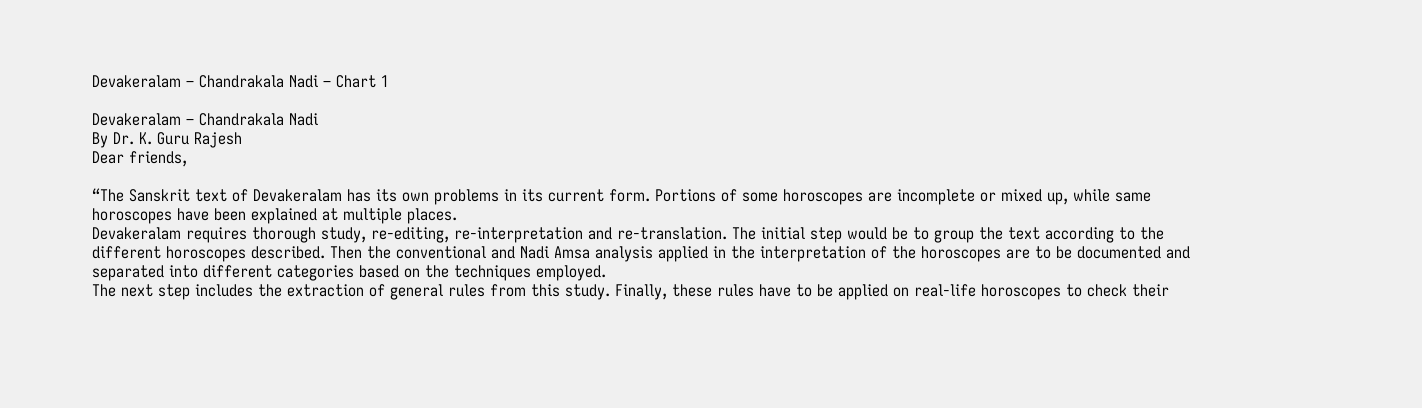Devakeralam – Chandrakala Nadi – Chart 1

Devakeralam – Chandrakala Nadi
By Dr. K. Guru Rajesh
Dear friends,

“The Sanskrit text of Devakeralam has its own problems in its current form. Portions of some horoscopes are incomplete or mixed up, while same horoscopes have been explained at multiple places.
Devakeralam requires thorough study, re-editing, re-interpretation and re-translation. The initial step would be to group the text according to the different horoscopes described. Then the conventional and Nadi Amsa analysis applied in the interpretation of the horoscopes are to be documented and separated into different categories based on the techniques employed.
The next step includes the extraction of general rules from this study. Finally, these rules have to be applied on real-life horoscopes to check their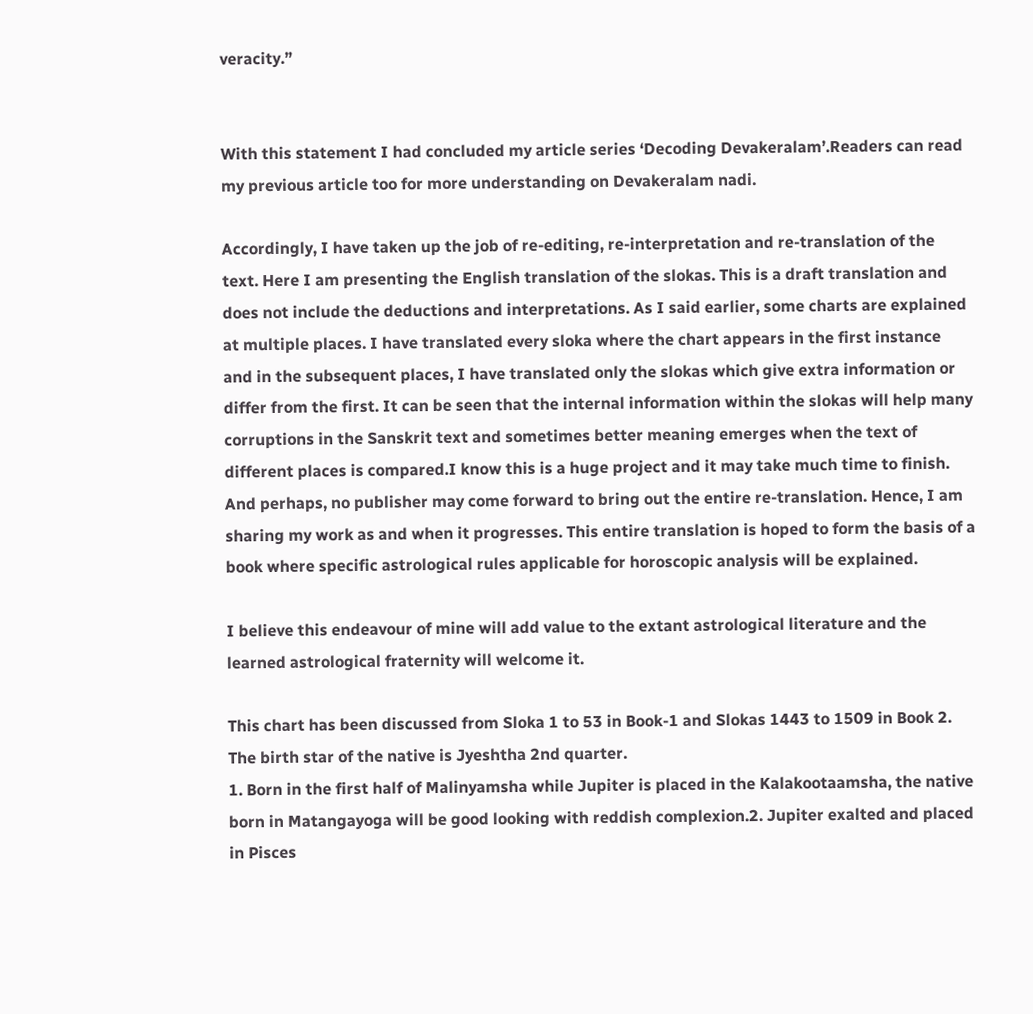veracity.”


With this statement I had concluded my article series ‘Decoding Devakeralam’.Readers can read my previous article too for more understanding on Devakeralam nadi.

Accordingly, I have taken up the job of re-editing, re-interpretation and re-translation of the text. Here I am presenting the English translation of the slokas. This is a draft translation and does not include the deductions and interpretations. As I said earlier, some charts are explained at multiple places. I have translated every sloka where the chart appears in the first instance and in the subsequent places, I have translated only the slokas which give extra information or differ from the first. It can be seen that the internal information within the slokas will help many corruptions in the Sanskrit text and sometimes better meaning emerges when the text of different places is compared.I know this is a huge project and it may take much time to finish. And perhaps, no publisher may come forward to bring out the entire re-translation. Hence, I am sharing my work as and when it progresses. This entire translation is hoped to form the basis of a book where specific astrological rules applicable for horoscopic analysis will be explained.

I believe this endeavour of mine will add value to the extant astrological literature and the learned astrological fraternity will welcome it.

This chart has been discussed from Sloka 1 to 53 in Book-1 and Slokas 1443 to 1509 in Book 2. The birth star of the native is Jyeshtha 2nd quarter.
1. Born in the first half of Malinyamsha while Jupiter is placed in the Kalakootaamsha, the native born in Matangayoga will be good looking with reddish complexion.2. Jupiter exalted and placed in Pisces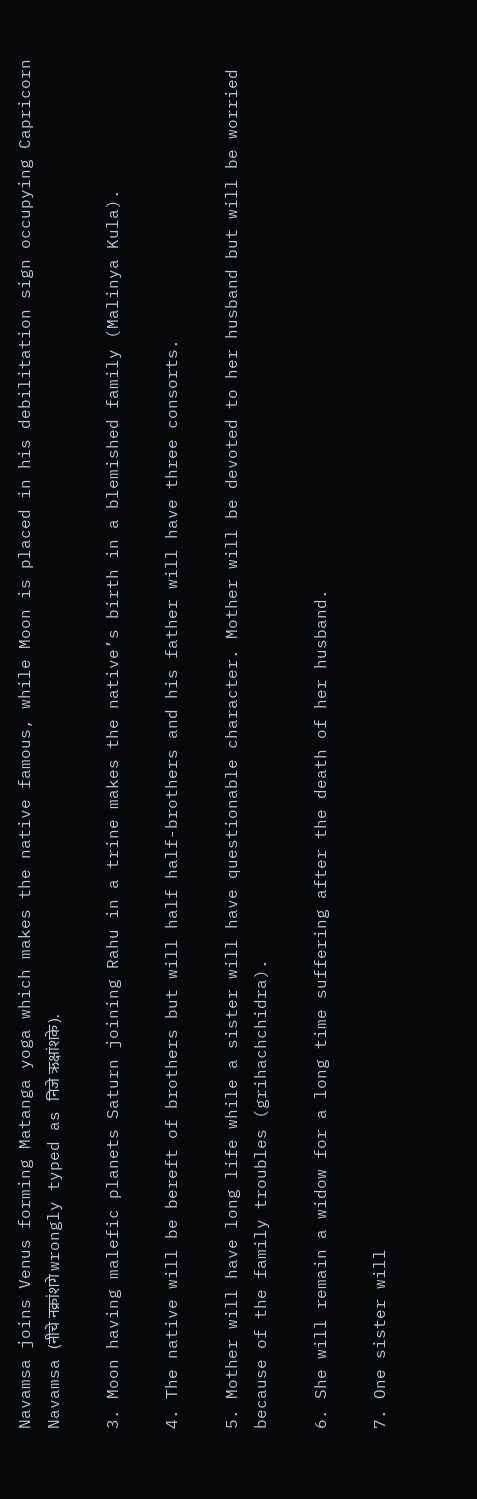Navamsa joins Venus forming Matanga yoga which makes the native famous, while Moon is placed in his debilitation sign occupying Capricorn Navamsa (नीचे नक्रांशगे wrongly typed as निजे ऋक्षांशके).

3. Moon having malefic planets Saturn joining Rahu in a trine makes the native’s birth in a blemished family (Malinya Kula).

4. The native will be bereft of brothers but will half half-brothers and his father will have three consorts.

5. Mother will have long life while a sister will have questionable character. Mother will be devoted to her husband but will be worried because of the family troubles (grihachchidra).

6. She will remain a widow for a long time suffering after the death of her husband.

7. One sister will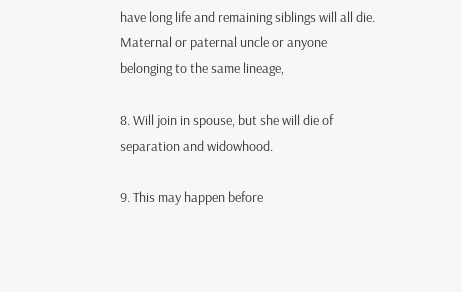have long life and remaining siblings will all die. Maternal or paternal uncle or anyone belonging to the same lineage,

8. Will join in spouse, but she will die of separation and widowhood.

9. This may happen before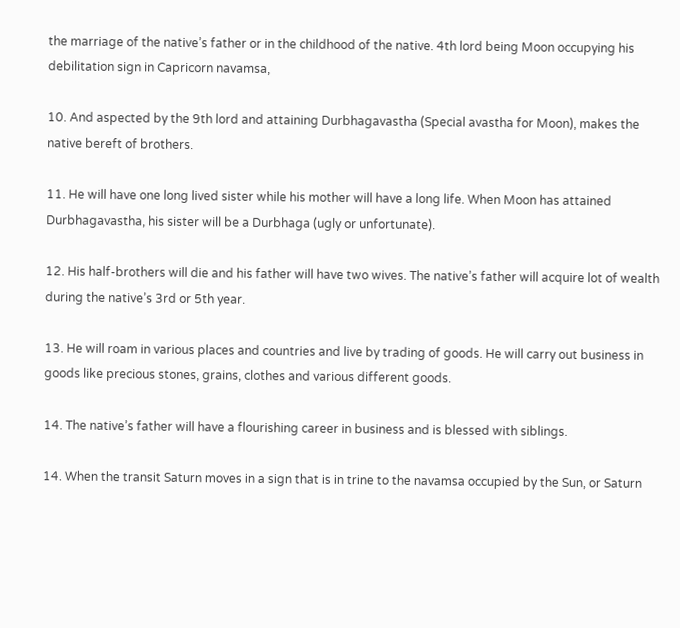the marriage of the native’s father or in the childhood of the native. 4th lord being Moon occupying his debilitation sign in Capricorn navamsa,

10. And aspected by the 9th lord and attaining Durbhagavastha (Special avastha for Moon), makes the native bereft of brothers.

11. He will have one long lived sister while his mother will have a long life. When Moon has attained Durbhagavastha, his sister will be a Durbhaga (ugly or unfortunate).

12. His half-brothers will die and his father will have two wives. The native’s father will acquire lot of wealth during the native’s 3rd or 5th year.

13. He will roam in various places and countries and live by trading of goods. He will carry out business in goods like precious stones, grains, clothes and various different goods.

14. The native’s father will have a flourishing career in business and is blessed with siblings.

14. When the transit Saturn moves in a sign that is in trine to the navamsa occupied by the Sun, or Saturn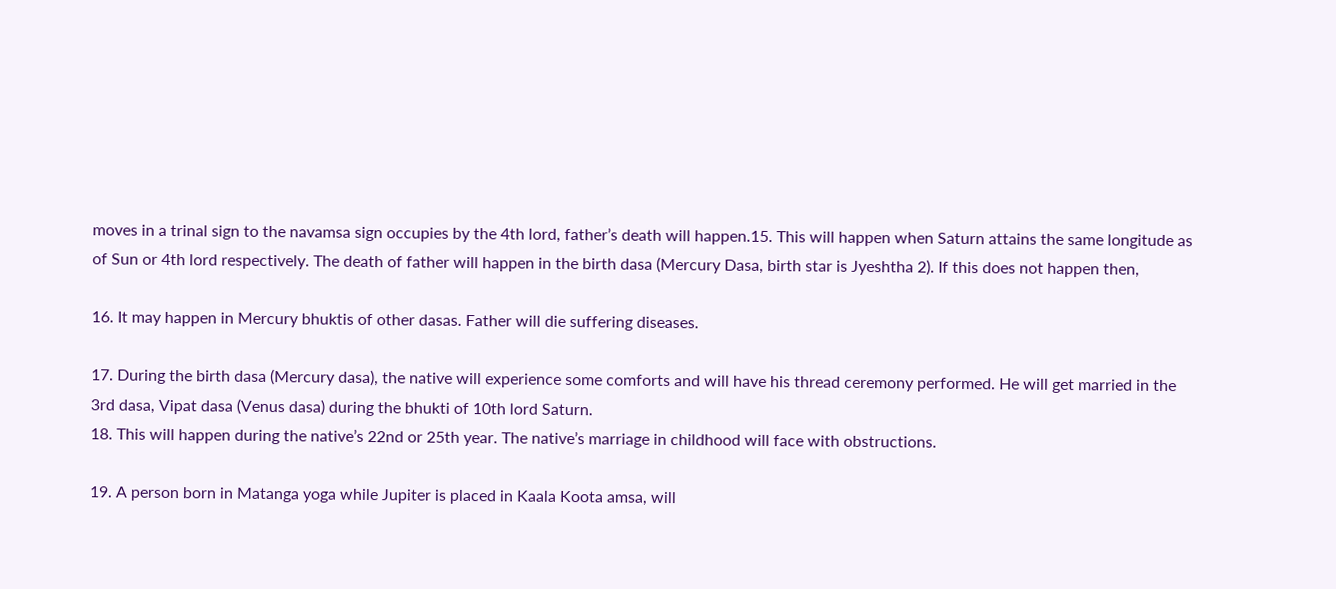moves in a trinal sign to the navamsa sign occupies by the 4th lord, father’s death will happen.15. This will happen when Saturn attains the same longitude as of Sun or 4th lord respectively. The death of father will happen in the birth dasa (Mercury Dasa, birth star is Jyeshtha 2). If this does not happen then,

16. It may happen in Mercury bhuktis of other dasas. Father will die suffering diseases.

17. During the birth dasa (Mercury dasa), the native will experience some comforts and will have his thread ceremony performed. He will get married in the 3rd dasa, Vipat dasa (Venus dasa) during the bhukti of 10th lord Saturn.
18. This will happen during the native’s 22nd or 25th year. The native’s marriage in childhood will face with obstructions.

19. A person born in Matanga yoga while Jupiter is placed in Kaala Koota amsa, will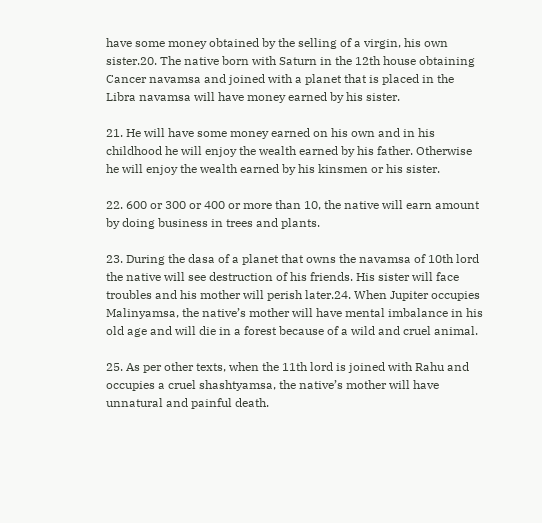have some money obtained by the selling of a virgin, his own sister.20. The native born with Saturn in the 12th house obtaining Cancer navamsa and joined with a planet that is placed in the Libra navamsa will have money earned by his sister.

21. He will have some money earned on his own and in his childhood he will enjoy the wealth earned by his father. Otherwise he will enjoy the wealth earned by his kinsmen or his sister.

22. 600 or 300 or 400 or more than 10, the native will earn amount by doing business in trees and plants.

23. During the dasa of a planet that owns the navamsa of 10th lord the native will see destruction of his friends. His sister will face troubles and his mother will perish later.24. When Jupiter occupies Malinyamsa, the native’s mother will have mental imbalance in his old age and will die in a forest because of a wild and cruel animal.

25. As per other texts, when the 11th lord is joined with Rahu and occupies a cruel shashtyamsa, the native’s mother will have unnatural and painful death.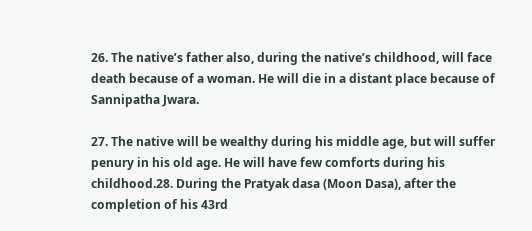26. The native’s father also, during the native’s childhood, will face death because of a woman. He will die in a distant place because of Sannipatha Jwara.

27. The native will be wealthy during his middle age, but will suffer penury in his old age. He will have few comforts during his childhood.28. During the Pratyak dasa (Moon Dasa), after the completion of his 43rd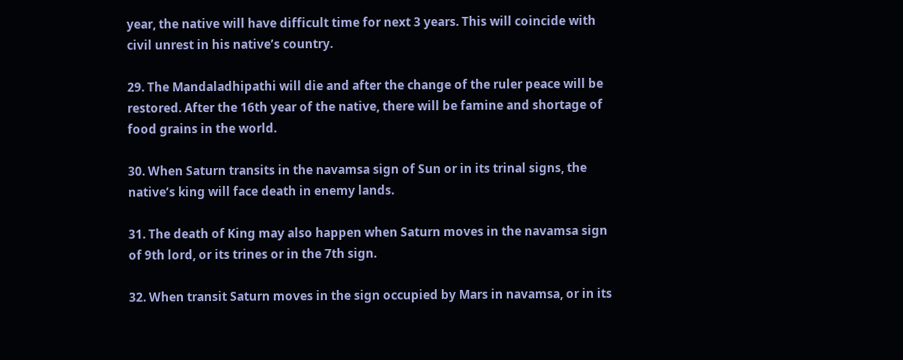year, the native will have difficult time for next 3 years. This will coincide with civil unrest in his native’s country.

29. The Mandaladhipathi will die and after the change of the ruler peace will be restored. After the 16th year of the native, there will be famine and shortage of food grains in the world.

30. When Saturn transits in the navamsa sign of Sun or in its trinal signs, the native’s king will face death in enemy lands.

31. The death of King may also happen when Saturn moves in the navamsa sign of 9th lord, or its trines or in the 7th sign.

32. When transit Saturn moves in the sign occupied by Mars in navamsa, or in its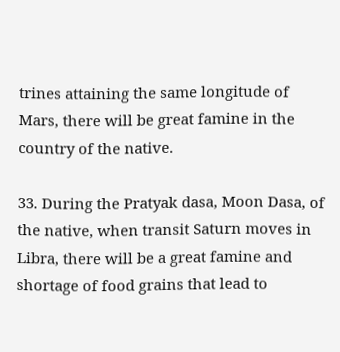trines attaining the same longitude of Mars, there will be great famine in the country of the native.

33. During the Pratyak dasa, Moon Dasa, of the native, when transit Saturn moves in Libra, there will be a great famine and shortage of food grains that lead to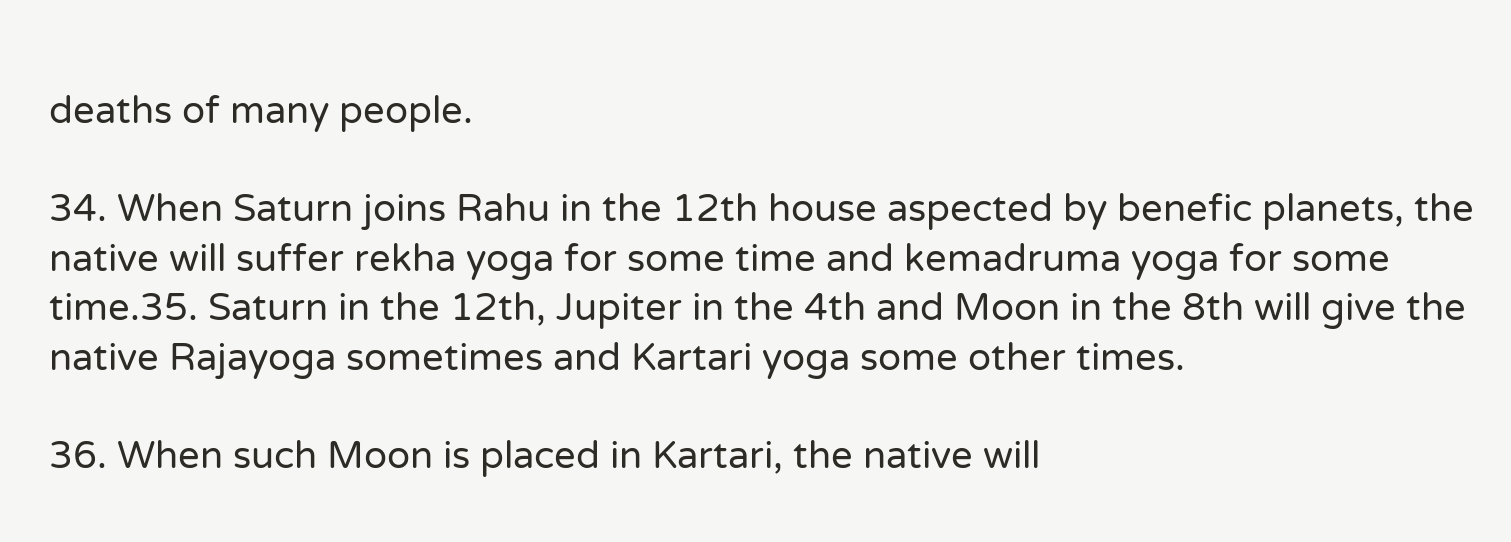deaths of many people.

34. When Saturn joins Rahu in the 12th house aspected by benefic planets, the native will suffer rekha yoga for some time and kemadruma yoga for some time.35. Saturn in the 12th, Jupiter in the 4th and Moon in the 8th will give the native Rajayoga sometimes and Kartari yoga some other times.

36. When such Moon is placed in Kartari, the native will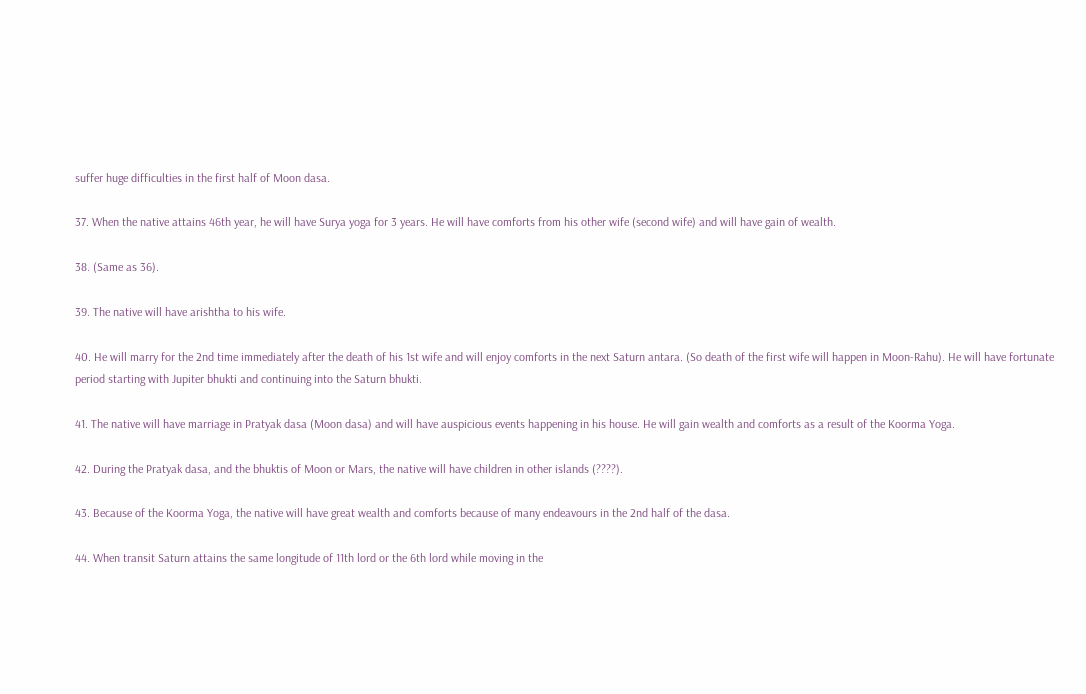suffer huge difficulties in the first half of Moon dasa.

37. When the native attains 46th year, he will have Surya yoga for 3 years. He will have comforts from his other wife (second wife) and will have gain of wealth.

38. (Same as 36).

39. The native will have arishtha to his wife.

40. He will marry for the 2nd time immediately after the death of his 1st wife and will enjoy comforts in the next Saturn antara. (So death of the first wife will happen in Moon-Rahu). He will have fortunate period starting with Jupiter bhukti and continuing into the Saturn bhukti.

41. The native will have marriage in Pratyak dasa (Moon dasa) and will have auspicious events happening in his house. He will gain wealth and comforts as a result of the Koorma Yoga.

42. During the Pratyak dasa, and the bhuktis of Moon or Mars, the native will have children in other islands (????).

43. Because of the Koorma Yoga, the native will have great wealth and comforts because of many endeavours in the 2nd half of the dasa.

44. When transit Saturn attains the same longitude of 11th lord or the 6th lord while moving in the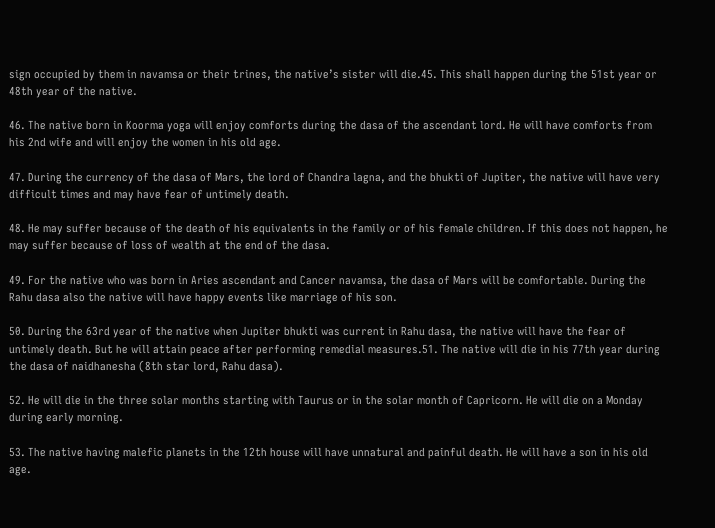sign occupied by them in navamsa or their trines, the native’s sister will die.45. This shall happen during the 51st year or 48th year of the native.

46. The native born in Koorma yoga will enjoy comforts during the dasa of the ascendant lord. He will have comforts from his 2nd wife and will enjoy the women in his old age.

47. During the currency of the dasa of Mars, the lord of Chandra lagna, and the bhukti of Jupiter, the native will have very difficult times and may have fear of untimely death.

48. He may suffer because of the death of his equivalents in the family or of his female children. If this does not happen, he may suffer because of loss of wealth at the end of the dasa.

49. For the native who was born in Aries ascendant and Cancer navamsa, the dasa of Mars will be comfortable. During the Rahu dasa also the native will have happy events like marriage of his son.

50. During the 63rd year of the native when Jupiter bhukti was current in Rahu dasa, the native will have the fear of untimely death. But he will attain peace after performing remedial measures.51. The native will die in his 77th year during the dasa of naidhanesha (8th star lord, Rahu dasa).

52. He will die in the three solar months starting with Taurus or in the solar month of Capricorn. He will die on a Monday during early morning.

53. The native having malefic planets in the 12th house will have unnatural and painful death. He will have a son in his old age.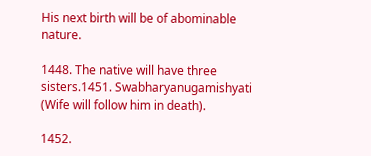His next birth will be of abominable nature.

1448. The native will have three sisters.1451. Swabharyanugamishyati (Wife will follow him in death).

1452.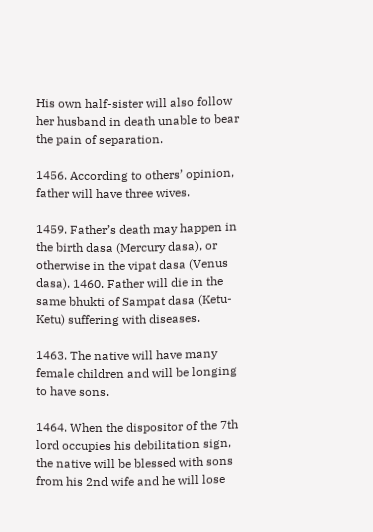His own half-sister will also follow her husband in death unable to bear the pain of separation.

1456. According to others’ opinion, father will have three wives.

1459. Father’s death may happen in the birth dasa (Mercury dasa), or otherwise in the vipat dasa (Venus dasa). 1460. Father will die in the same bhukti of Sampat dasa (Ketu-Ketu) suffering with diseases.

1463. The native will have many female children and will be longing to have sons.

1464. When the dispositor of the 7th lord occupies his debilitation sign, the native will be blessed with sons from his 2nd wife and he will lose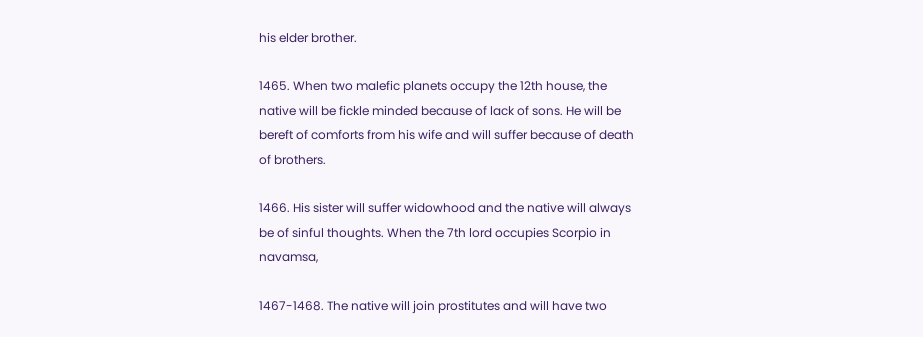his elder brother.

1465. When two malefic planets occupy the 12th house, the native will be fickle minded because of lack of sons. He will be bereft of comforts from his wife and will suffer because of death of brothers.

1466. His sister will suffer widowhood and the native will always be of sinful thoughts. When the 7th lord occupies Scorpio in navamsa,

1467-1468. The native will join prostitutes and will have two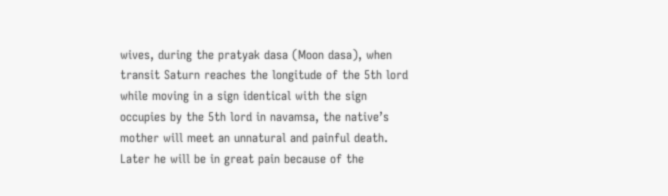wives, during the pratyak dasa (Moon dasa), when transit Saturn reaches the longitude of the 5th lord while moving in a sign identical with the sign occupies by the 5th lord in navamsa, the native’s mother will meet an unnatural and painful death. Later he will be in great pain because of the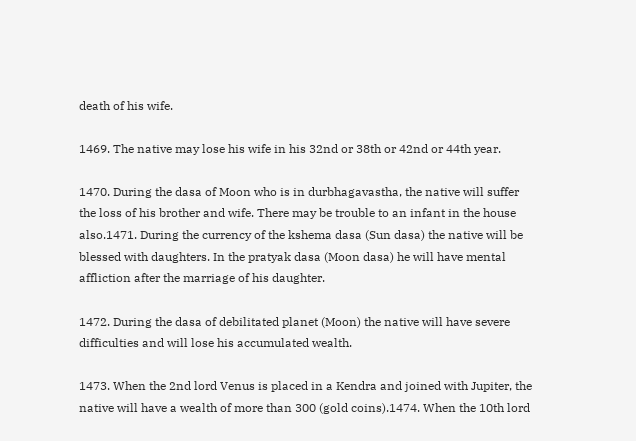death of his wife.

1469. The native may lose his wife in his 32nd or 38th or 42nd or 44th year.

1470. During the dasa of Moon who is in durbhagavastha, the native will suffer the loss of his brother and wife. There may be trouble to an infant in the house also.1471. During the currency of the kshema dasa (Sun dasa) the native will be blessed with daughters. In the pratyak dasa (Moon dasa) he will have mental affliction after the marriage of his daughter.

1472. During the dasa of debilitated planet (Moon) the native will have severe difficulties and will lose his accumulated wealth.

1473. When the 2nd lord Venus is placed in a Kendra and joined with Jupiter, the native will have a wealth of more than 300 (gold coins).1474. When the 10th lord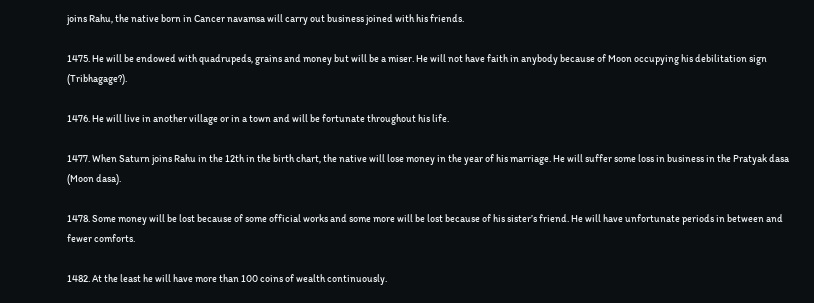joins Rahu, the native born in Cancer navamsa will carry out business joined with his friends.

1475. He will be endowed with quadrupeds, grains and money but will be a miser. He will not have faith in anybody because of Moon occupying his debilitation sign (Tribhagage?).

1476. He will live in another village or in a town and will be fortunate throughout his life.

1477. When Saturn joins Rahu in the 12th in the birth chart, the native will lose money in the year of his marriage. He will suffer some loss in business in the Pratyak dasa (Moon dasa).

1478. Some money will be lost because of some official works and some more will be lost because of his sister’s friend. He will have unfortunate periods in between and fewer comforts.

1482. At the least he will have more than 100 coins of wealth continuously.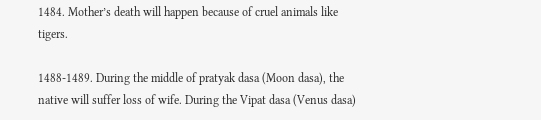1484. Mother’s death will happen because of cruel animals like tigers.

1488-1489. During the middle of pratyak dasa (Moon dasa), the native will suffer loss of wife. During the Vipat dasa (Venus dasa)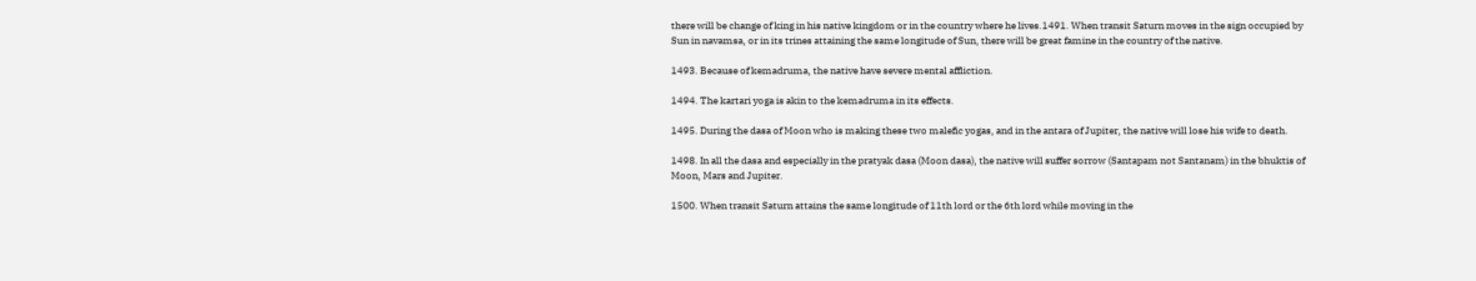there will be change of king in his native kingdom or in the country where he lives.1491. When transit Saturn moves in the sign occupied by Sun in navamsa, or in its trines attaining the same longitude of Sun, there will be great famine in the country of the native.

1493. Because of kemadruma, the native have severe mental affliction.

1494. The kartari yoga is akin to the kemadruma in its effects.

1495. During the dasa of Moon who is making these two malefic yogas, and in the antara of Jupiter, the native will lose his wife to death.

1498. In all the dasa and especially in the pratyak dasa (Moon dasa), the native will suffer sorrow (Santapam not Santanam) in the bhuktis of Moon, Mars and Jupiter.

1500. When transit Saturn attains the same longitude of 11th lord or the 6th lord while moving in the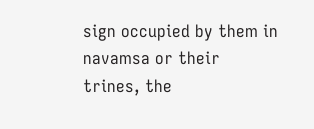sign occupied by them in navamsa or their trines, the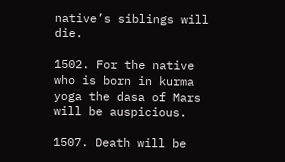native’s siblings will die.

1502. For the native who is born in kurma yoga the dasa of Mars will be auspicious.

1507. Death will be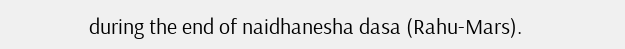during the end of naidhanesha dasa (Rahu-Mars).